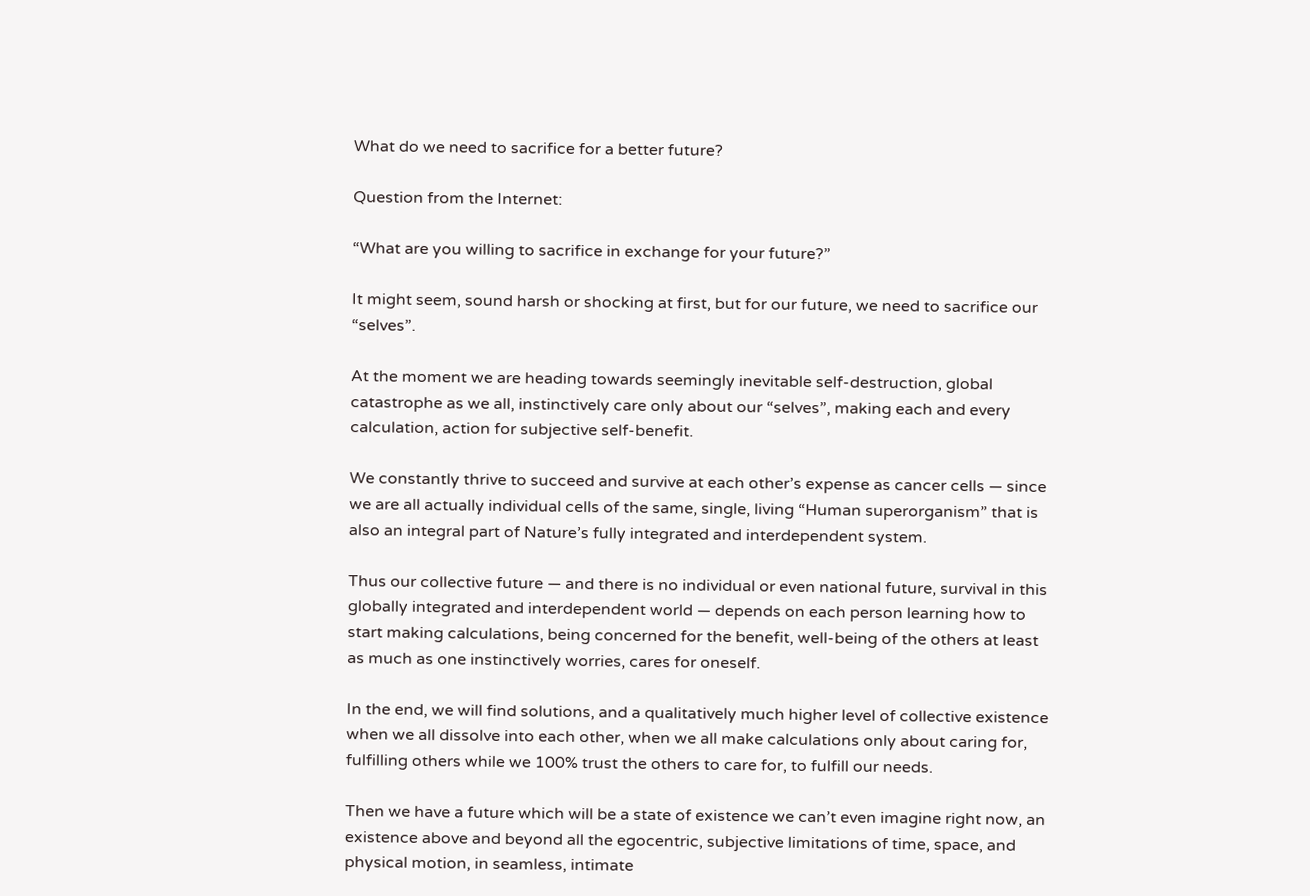What do we need to sacrifice for a better future?

Question from the Internet:

“What are you willing to sacrifice in exchange for your future?”

It might seem, sound harsh or shocking at first, but for our future, we need to sacrifice our “selves”.

At the moment we are heading towards seemingly inevitable self-destruction, global catastrophe as we all, instinctively care only about our “selves”, making each and every calculation, action for subjective self-benefit.

We constantly thrive to succeed and survive at each other’s expense as cancer cells — since we are all actually individual cells of the same, single, living “Human superorganism” that is also an integral part of Nature’s fully integrated and interdependent system.

Thus our collective future — and there is no individual or even national future, survival in this globally integrated and interdependent world — depends on each person learning how to start making calculations, being concerned for the benefit, well-being of the others at least as much as one instinctively worries, cares for oneself.

In the end, we will find solutions, and a qualitatively much higher level of collective existence when we all dissolve into each other, when we all make calculations only about caring for, fulfilling others while we 100% trust the others to care for, to fulfill our needs.

Then we have a future which will be a state of existence we can’t even imagine right now, an existence above and beyond all the egocentric, subjective limitations of time, space, and physical motion, in seamless, intimate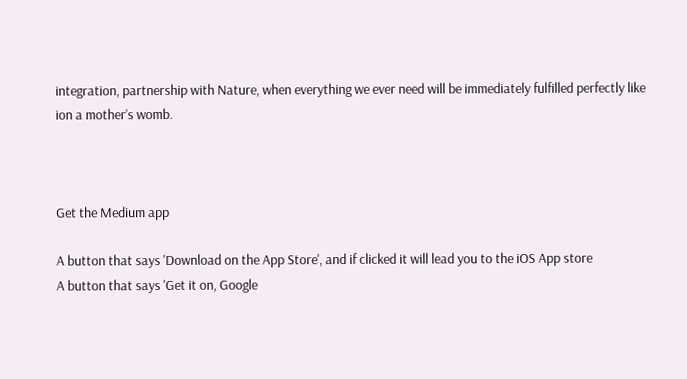integration, partnership with Nature, when everything we ever need will be immediately fulfilled perfectly like ion a mother’s womb.



Get the Medium app

A button that says 'Download on the App Store', and if clicked it will lead you to the iOS App store
A button that says 'Get it on, Google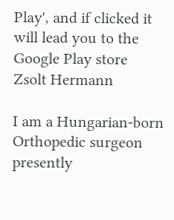Play', and if clicked it will lead you to the Google Play store
Zsolt Hermann

I am a Hungarian-born Orthopedic surgeon presently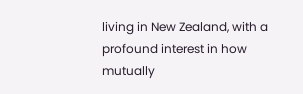living in New Zealand, with a profound interest in how mutually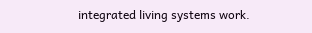integrated living systems work.